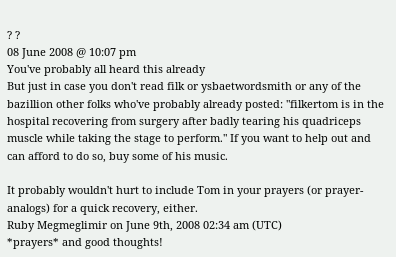? ?
08 June 2008 @ 10:07 pm
You've probably all heard this already
But just in case you don't read filk or ysbaetwordsmith or any of the bazillion other folks who've probably already posted: "filkertom is in the hospital recovering from surgery after badly tearing his quadriceps muscle while taking the stage to perform." If you want to help out and can afford to do so, buy some of his music.

It probably wouldn't hurt to include Tom in your prayers (or prayer-analogs) for a quick recovery, either.
Ruby Megmeglimir on June 9th, 2008 02:34 am (UTC)
*prayers* and good thoughts!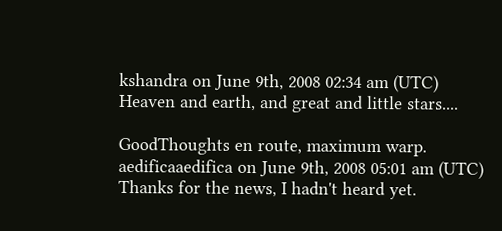kshandra on June 9th, 2008 02:34 am (UTC)
Heaven and earth, and great and little stars....

GoodThoughts en route, maximum warp.
aedificaaedifica on June 9th, 2008 05:01 am (UTC)
Thanks for the news, I hadn't heard yet.